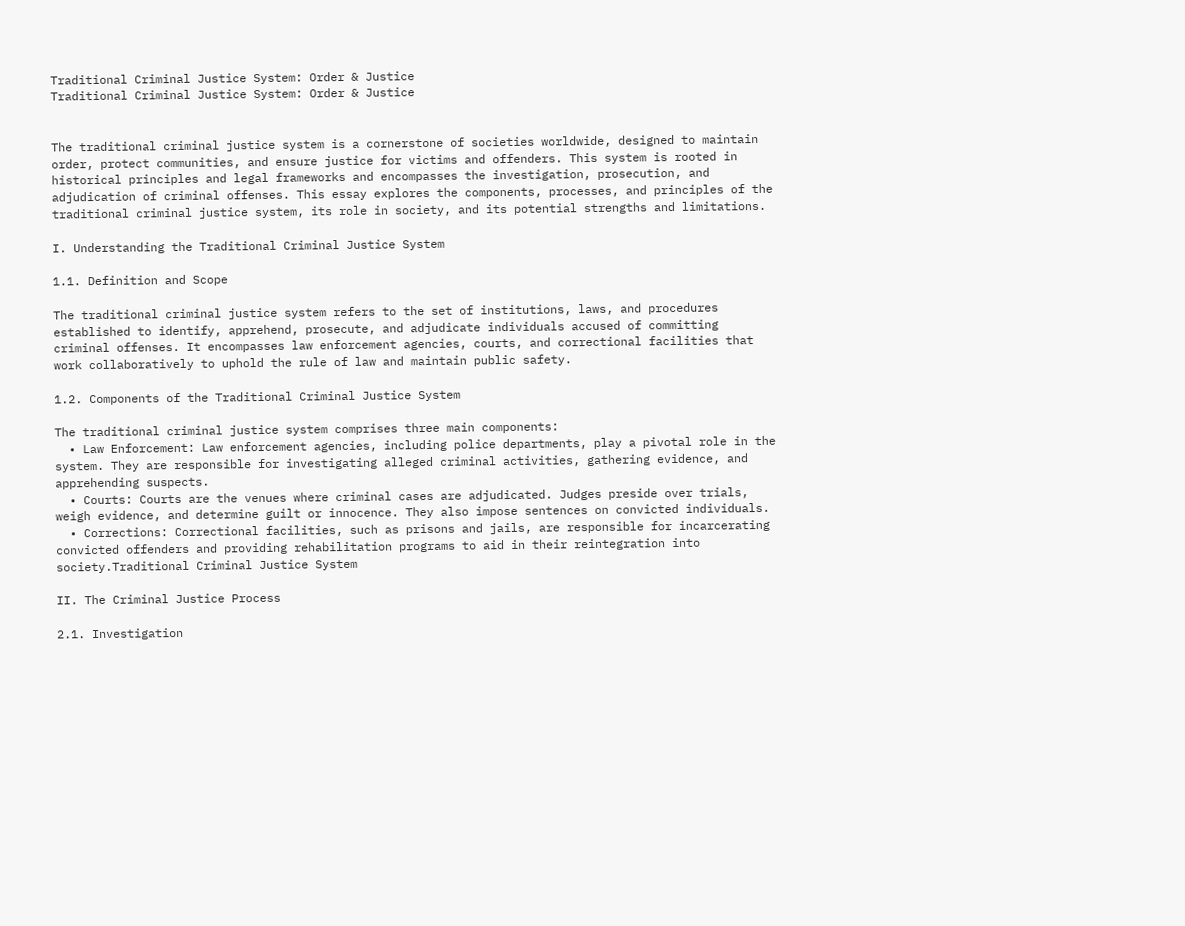Traditional Criminal Justice System: Order & Justice
Traditional Criminal Justice System: Order & Justice


The traditional criminal justice system is a cornerstone of societies worldwide, designed to maintain order, protect communities, and ensure justice for victims and offenders. This system is rooted in historical principles and legal frameworks and encompasses the investigation, prosecution, and adjudication of criminal offenses. This essay explores the components, processes, and principles of the traditional criminal justice system, its role in society, and its potential strengths and limitations.

I. Understanding the Traditional Criminal Justice System

1.1. Definition and Scope

The traditional criminal justice system refers to the set of institutions, laws, and procedures established to identify, apprehend, prosecute, and adjudicate individuals accused of committing criminal offenses. It encompasses law enforcement agencies, courts, and correctional facilities that work collaboratively to uphold the rule of law and maintain public safety.

1.2. Components of the Traditional Criminal Justice System

The traditional criminal justice system comprises three main components:
  • Law Enforcement: Law enforcement agencies, including police departments, play a pivotal role in the system. They are responsible for investigating alleged criminal activities, gathering evidence, and apprehending suspects.
  • Courts: Courts are the venues where criminal cases are adjudicated. Judges preside over trials, weigh evidence, and determine guilt or innocence. They also impose sentences on convicted individuals.
  • Corrections: Correctional facilities, such as prisons and jails, are responsible for incarcerating convicted offenders and providing rehabilitation programs to aid in their reintegration into society.Traditional Criminal Justice System

II. The Criminal Justice Process

2.1. Investigation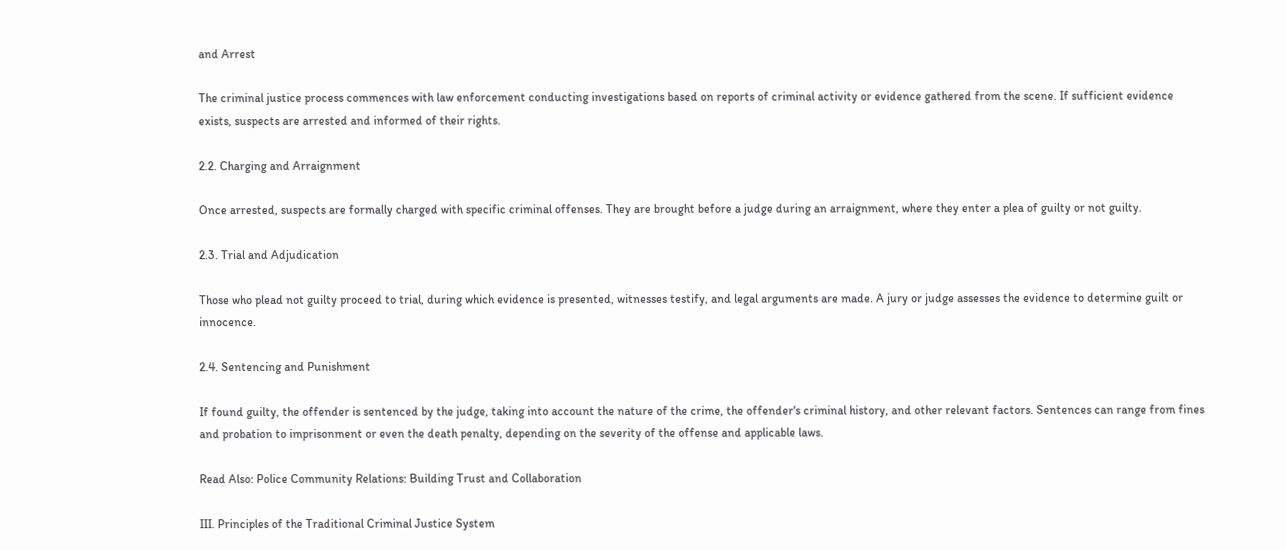and Arrest

The criminal justice process commences with law enforcement conducting investigations based on reports of criminal activity or evidence gathered from the scene. If sufficient evidence exists, suspects are arrested and informed of their rights.

2.2. Charging and Arraignment

Once arrested, suspects are formally charged with specific criminal offenses. They are brought before a judge during an arraignment, where they enter a plea of guilty or not guilty.

2.3. Trial and Adjudication

Those who plead not guilty proceed to trial, during which evidence is presented, witnesses testify, and legal arguments are made. A jury or judge assesses the evidence to determine guilt or innocence.

2.4. Sentencing and Punishment

If found guilty, the offender is sentenced by the judge, taking into account the nature of the crime, the offender's criminal history, and other relevant factors. Sentences can range from fines and probation to imprisonment or even the death penalty, depending on the severity of the offense and applicable laws.

Read Also: Police Community Relations: Building Trust and Collaboration

III. Principles of the Traditional Criminal Justice System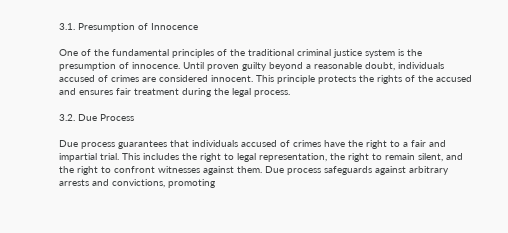3.1. Presumption of Innocence

One of the fundamental principles of the traditional criminal justice system is the presumption of innocence. Until proven guilty beyond a reasonable doubt, individuals accused of crimes are considered innocent. This principle protects the rights of the accused and ensures fair treatment during the legal process.

3.2. Due Process

Due process guarantees that individuals accused of crimes have the right to a fair and impartial trial. This includes the right to legal representation, the right to remain silent, and the right to confront witnesses against them. Due process safeguards against arbitrary arrests and convictions, promoting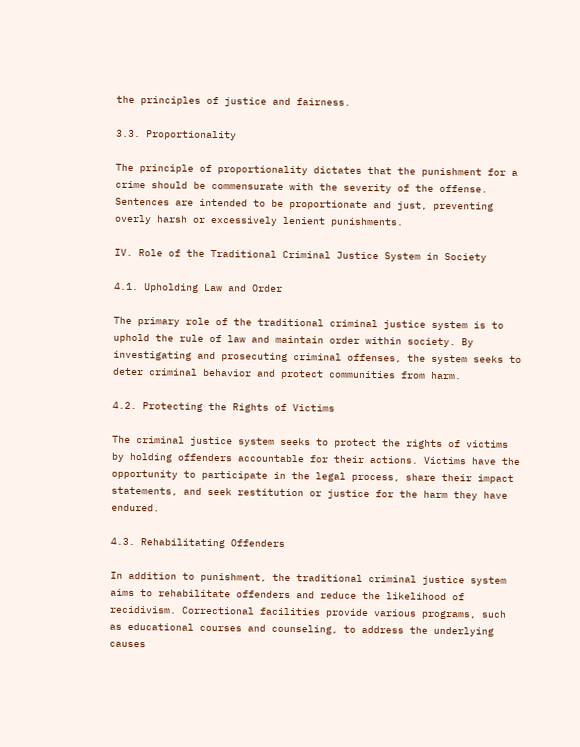the principles of justice and fairness.

3.3. Proportionality

The principle of proportionality dictates that the punishment for a crime should be commensurate with the severity of the offense. Sentences are intended to be proportionate and just, preventing overly harsh or excessively lenient punishments.

IV. Role of the Traditional Criminal Justice System in Society

4.1. Upholding Law and Order

The primary role of the traditional criminal justice system is to uphold the rule of law and maintain order within society. By investigating and prosecuting criminal offenses, the system seeks to deter criminal behavior and protect communities from harm.

4.2. Protecting the Rights of Victims

The criminal justice system seeks to protect the rights of victims by holding offenders accountable for their actions. Victims have the opportunity to participate in the legal process, share their impact statements, and seek restitution or justice for the harm they have endured.

4.3. Rehabilitating Offenders

In addition to punishment, the traditional criminal justice system aims to rehabilitate offenders and reduce the likelihood of recidivism. Correctional facilities provide various programs, such as educational courses and counseling, to address the underlying causes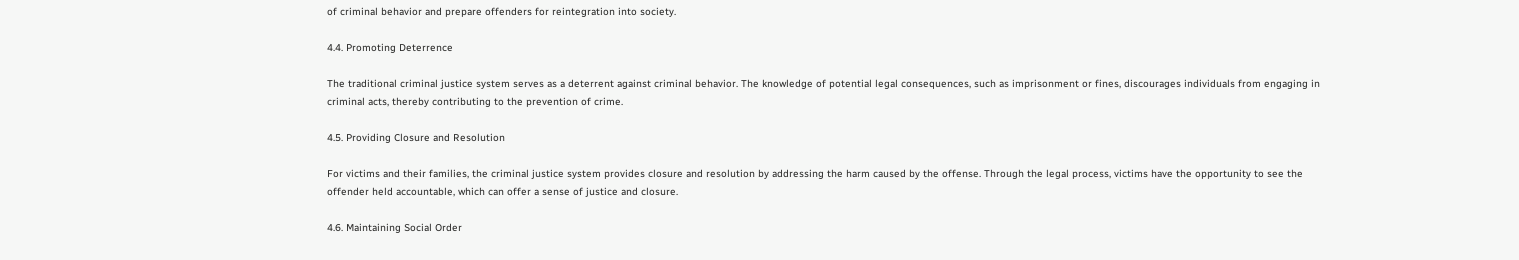of criminal behavior and prepare offenders for reintegration into society.

4.4. Promoting Deterrence

The traditional criminal justice system serves as a deterrent against criminal behavior. The knowledge of potential legal consequences, such as imprisonment or fines, discourages individuals from engaging in criminal acts, thereby contributing to the prevention of crime.

4.5. Providing Closure and Resolution

For victims and their families, the criminal justice system provides closure and resolution by addressing the harm caused by the offense. Through the legal process, victims have the opportunity to see the offender held accountable, which can offer a sense of justice and closure.

4.6. Maintaining Social Order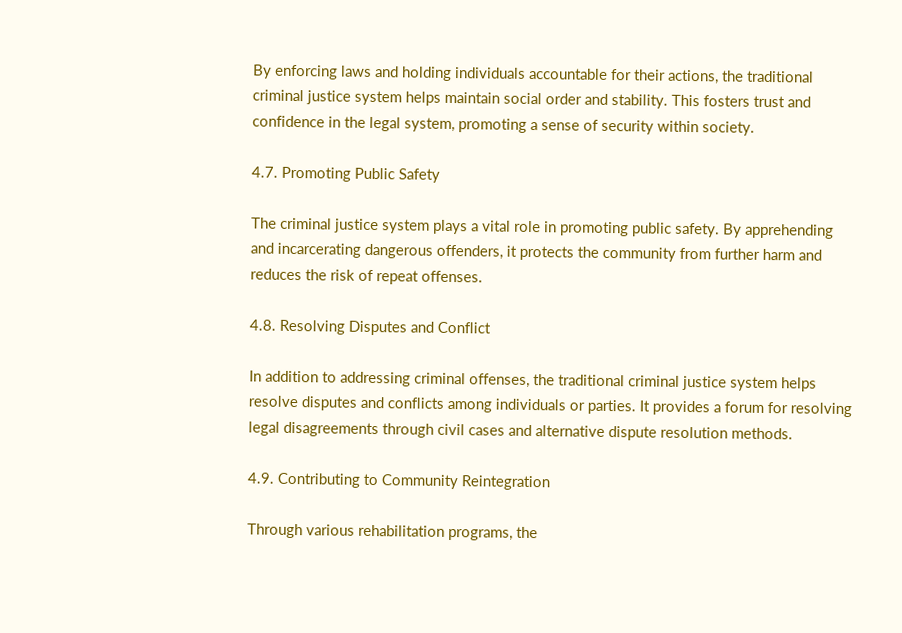By enforcing laws and holding individuals accountable for their actions, the traditional criminal justice system helps maintain social order and stability. This fosters trust and confidence in the legal system, promoting a sense of security within society.

4.7. Promoting Public Safety

The criminal justice system plays a vital role in promoting public safety. By apprehending and incarcerating dangerous offenders, it protects the community from further harm and reduces the risk of repeat offenses.

4.8. Resolving Disputes and Conflict

In addition to addressing criminal offenses, the traditional criminal justice system helps resolve disputes and conflicts among individuals or parties. It provides a forum for resolving legal disagreements through civil cases and alternative dispute resolution methods.

4.9. Contributing to Community Reintegration

Through various rehabilitation programs, the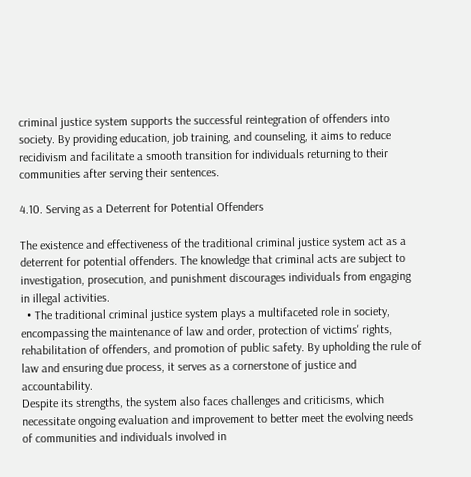criminal justice system supports the successful reintegration of offenders into society. By providing education, job training, and counseling, it aims to reduce recidivism and facilitate a smooth transition for individuals returning to their communities after serving their sentences.

4.10. Serving as a Deterrent for Potential Offenders

The existence and effectiveness of the traditional criminal justice system act as a deterrent for potential offenders. The knowledge that criminal acts are subject to investigation, prosecution, and punishment discourages individuals from engaging in illegal activities.
  • The traditional criminal justice system plays a multifaceted role in society, encompassing the maintenance of law and order, protection of victims' rights, rehabilitation of offenders, and promotion of public safety. By upholding the rule of law and ensuring due process, it serves as a cornerstone of justice and accountability.
Despite its strengths, the system also faces challenges and criticisms, which necessitate ongoing evaluation and improvement to better meet the evolving needs of communities and individuals involved in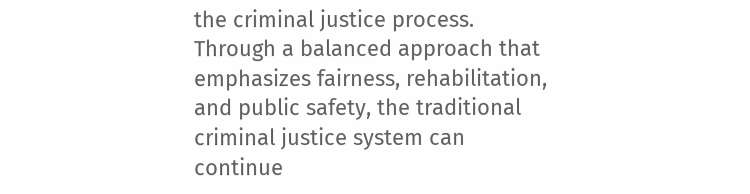the criminal justice process. Through a balanced approach that emphasizes fairness, rehabilitation, and public safety, the traditional criminal justice system can continue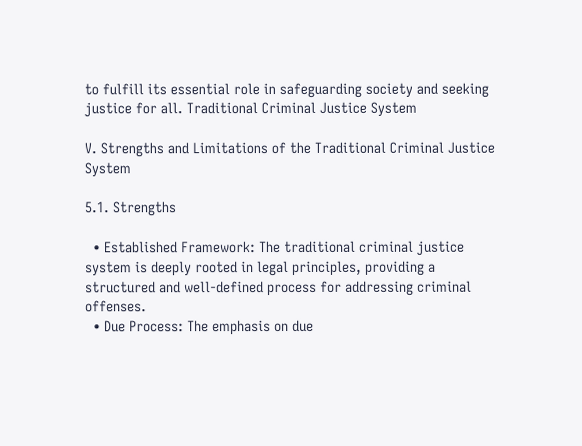to fulfill its essential role in safeguarding society and seeking justice for all. Traditional Criminal Justice System

V. Strengths and Limitations of the Traditional Criminal Justice System

5.1. Strengths

  • Established Framework: The traditional criminal justice system is deeply rooted in legal principles, providing a structured and well-defined process for addressing criminal offenses.
  • Due Process: The emphasis on due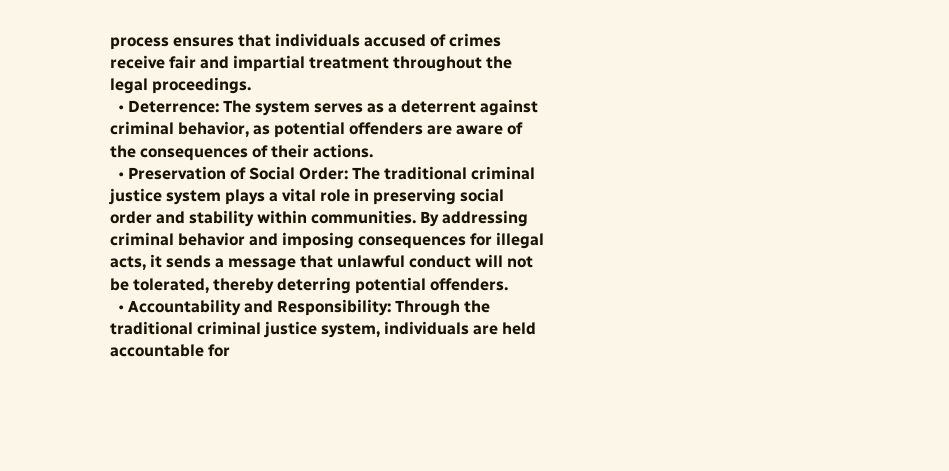process ensures that individuals accused of crimes receive fair and impartial treatment throughout the legal proceedings.
  • Deterrence: The system serves as a deterrent against criminal behavior, as potential offenders are aware of the consequences of their actions.
  • Preservation of Social Order: The traditional criminal justice system plays a vital role in preserving social order and stability within communities. By addressing criminal behavior and imposing consequences for illegal acts, it sends a message that unlawful conduct will not be tolerated, thereby deterring potential offenders.
  • Accountability and Responsibility: Through the traditional criminal justice system, individuals are held accountable for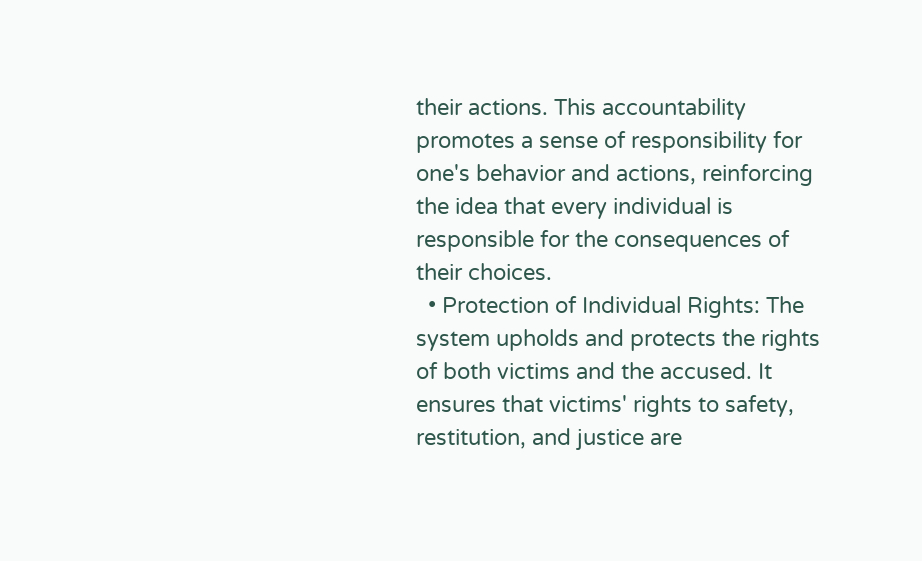their actions. This accountability promotes a sense of responsibility for one's behavior and actions, reinforcing the idea that every individual is responsible for the consequences of their choices.
  • Protection of Individual Rights: The system upholds and protects the rights of both victims and the accused. It ensures that victims' rights to safety, restitution, and justice are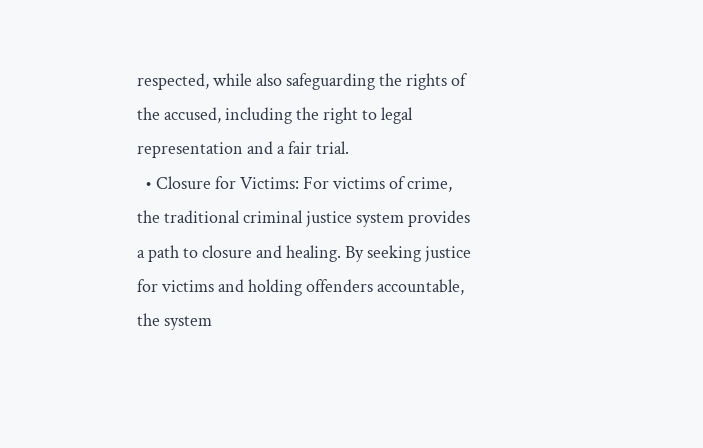respected, while also safeguarding the rights of the accused, including the right to legal representation and a fair trial.
  • Closure for Victims: For victims of crime, the traditional criminal justice system provides a path to closure and healing. By seeking justice for victims and holding offenders accountable, the system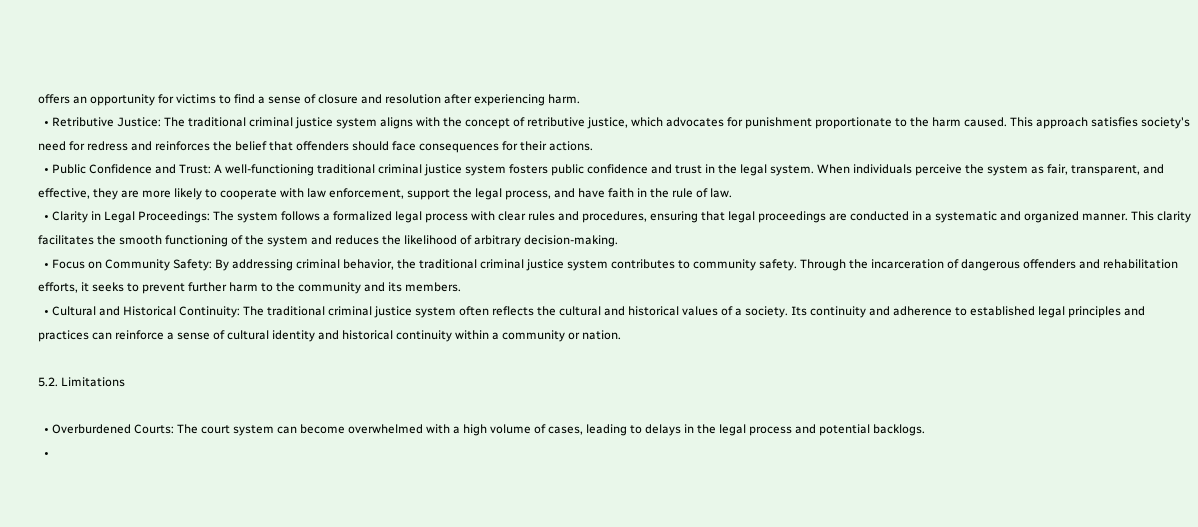offers an opportunity for victims to find a sense of closure and resolution after experiencing harm.
  • Retributive Justice: The traditional criminal justice system aligns with the concept of retributive justice, which advocates for punishment proportionate to the harm caused. This approach satisfies society's need for redress and reinforces the belief that offenders should face consequences for their actions.
  • Public Confidence and Trust: A well-functioning traditional criminal justice system fosters public confidence and trust in the legal system. When individuals perceive the system as fair, transparent, and effective, they are more likely to cooperate with law enforcement, support the legal process, and have faith in the rule of law.
  • Clarity in Legal Proceedings: The system follows a formalized legal process with clear rules and procedures, ensuring that legal proceedings are conducted in a systematic and organized manner. This clarity facilitates the smooth functioning of the system and reduces the likelihood of arbitrary decision-making.
  • Focus on Community Safety: By addressing criminal behavior, the traditional criminal justice system contributes to community safety. Through the incarceration of dangerous offenders and rehabilitation efforts, it seeks to prevent further harm to the community and its members.
  • Cultural and Historical Continuity: The traditional criminal justice system often reflects the cultural and historical values of a society. Its continuity and adherence to established legal principles and practices can reinforce a sense of cultural identity and historical continuity within a community or nation.

5.2. Limitations

  • Overburdened Courts: The court system can become overwhelmed with a high volume of cases, leading to delays in the legal process and potential backlogs.
  •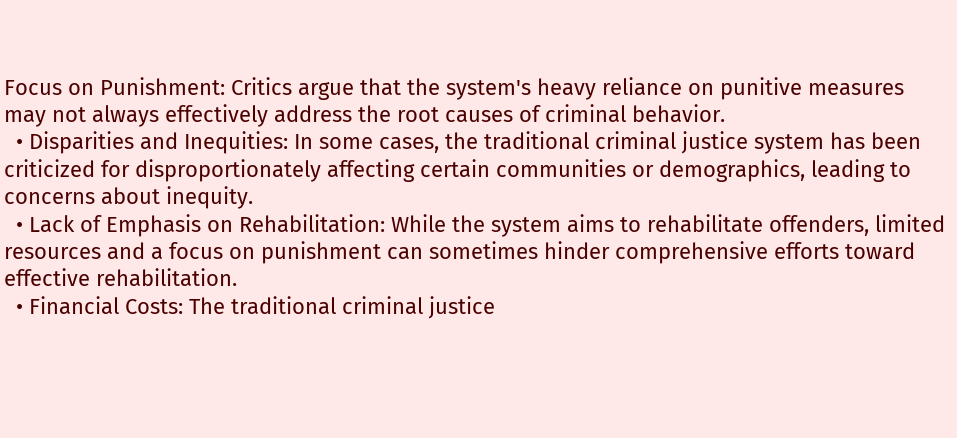Focus on Punishment: Critics argue that the system's heavy reliance on punitive measures may not always effectively address the root causes of criminal behavior.
  • Disparities and Inequities: In some cases, the traditional criminal justice system has been criticized for disproportionately affecting certain communities or demographics, leading to concerns about inequity.
  • Lack of Emphasis on Rehabilitation: While the system aims to rehabilitate offenders, limited resources and a focus on punishment can sometimes hinder comprehensive efforts toward effective rehabilitation.
  • Financial Costs: The traditional criminal justice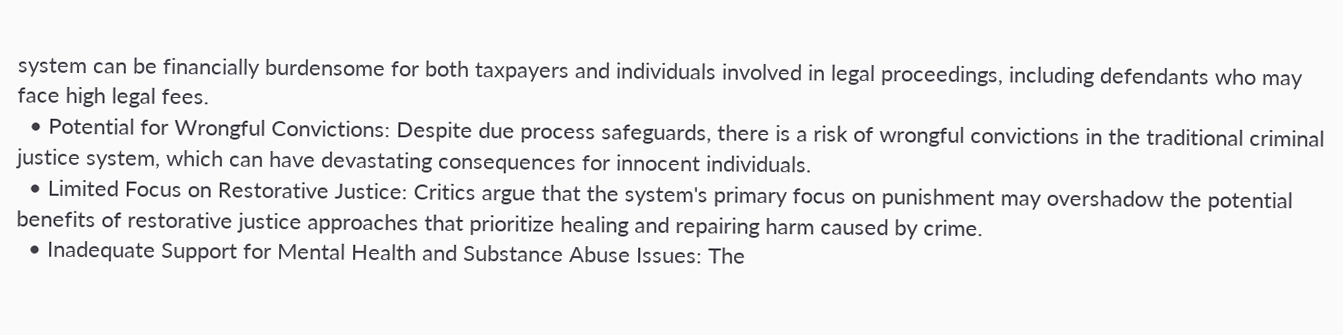system can be financially burdensome for both taxpayers and individuals involved in legal proceedings, including defendants who may face high legal fees.
  • Potential for Wrongful Convictions: Despite due process safeguards, there is a risk of wrongful convictions in the traditional criminal justice system, which can have devastating consequences for innocent individuals.
  • Limited Focus on Restorative Justice: Critics argue that the system's primary focus on punishment may overshadow the potential benefits of restorative justice approaches that prioritize healing and repairing harm caused by crime.
  • Inadequate Support for Mental Health and Substance Abuse Issues: The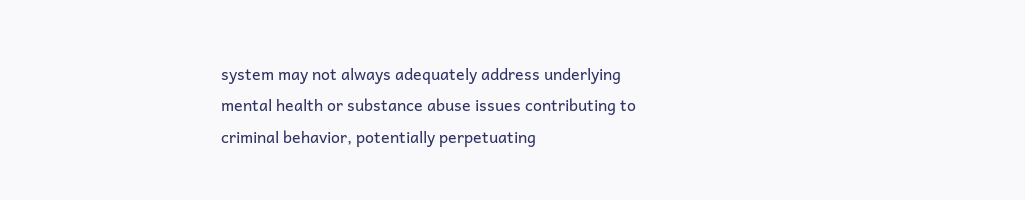system may not always adequately address underlying mental health or substance abuse issues contributing to criminal behavior, potentially perpetuating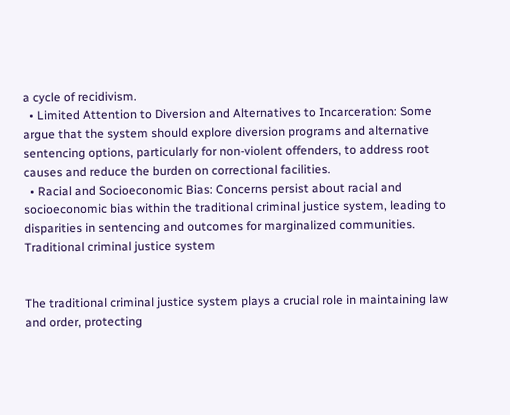a cycle of recidivism.
  • Limited Attention to Diversion and Alternatives to Incarceration: Some argue that the system should explore diversion programs and alternative sentencing options, particularly for non-violent offenders, to address root causes and reduce the burden on correctional facilities.
  • Racial and Socioeconomic Bias: Concerns persist about racial and socioeconomic bias within the traditional criminal justice system, leading to disparities in sentencing and outcomes for marginalized communities.
Traditional criminal justice system


The traditional criminal justice system plays a crucial role in maintaining law and order, protecting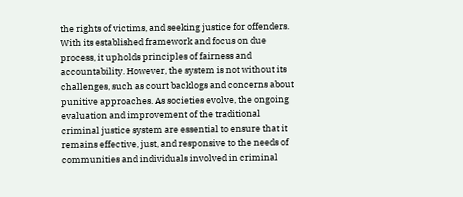the rights of victims, and seeking justice for offenders. With its established framework and focus on due process, it upholds principles of fairness and accountability. However, the system is not without its challenges, such as court backlogs and concerns about punitive approaches. As societies evolve, the ongoing evaluation and improvement of the traditional criminal justice system are essential to ensure that it remains effective, just, and responsive to the needs of communities and individuals involved in criminal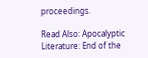proceedings.

Read Also: Apocalyptic Literature: End of the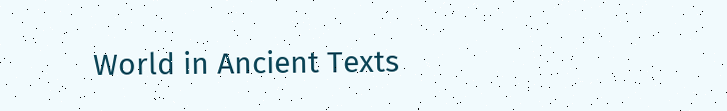World in Ancient Texts